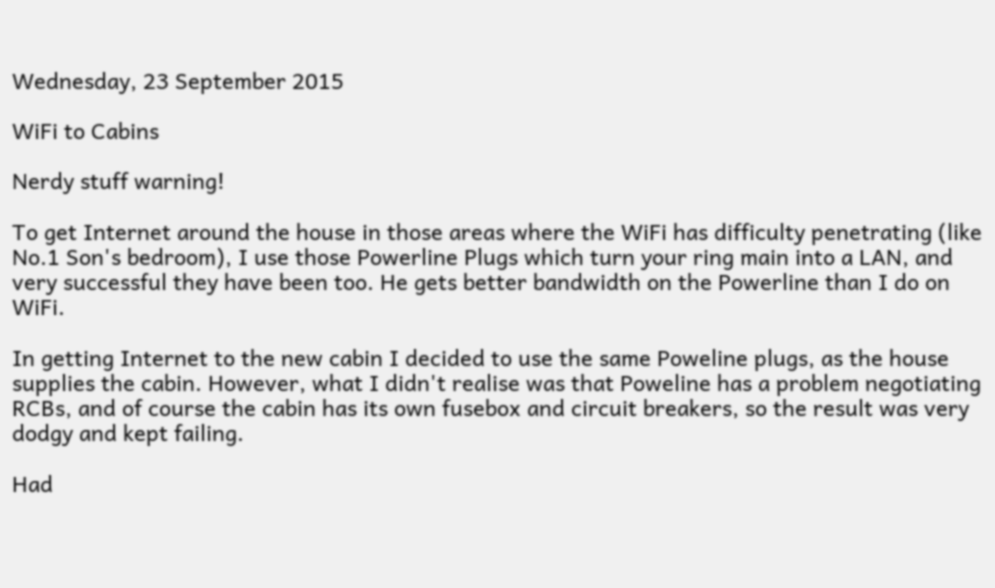Wednesday, 23 September 2015

WiFi to Cabins

Nerdy stuff warning!

To get Internet around the house in those areas where the WiFi has difficulty penetrating (like No.1 Son's bedroom), I use those Powerline Plugs which turn your ring main into a LAN, and very successful they have been too. He gets better bandwidth on the Powerline than I do on WiFi.

In getting Internet to the new cabin I decided to use the same Poweline plugs, as the house supplies the cabin. However, what I didn't realise was that Poweline has a problem negotiating RCBs, and of course the cabin has its own fusebox and circuit breakers, so the result was very dodgy and kept failing.

Had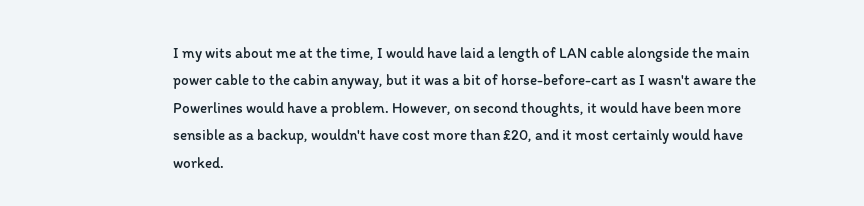I my wits about me at the time, I would have laid a length of LAN cable alongside the main power cable to the cabin anyway, but it was a bit of horse-before-cart as I wasn't aware the Powerlines would have a problem. However, on second thoughts, it would have been more sensible as a backup, wouldn't have cost more than £20, and it most certainly would have worked.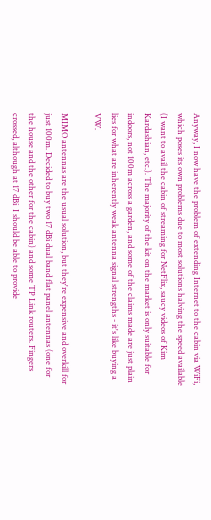Anyway, I now have the problem of extending Internet to the cabin via WiFi, which poses its own problems due to most solutions halving the speed available (I want to avail the cabin of streaming for NetFlix, saucy videos of Kim Kardashian, etc.). The majority of the kit on the market is only suitable for indoors, not 100m across a garden, and some of the claims made are just plain lies for what are inherently weak antenna signal strengths - it's like buying a VW.

MIMO antennas are the usual solution, but they're expensive and overkill for just 100m. Decided to buy two 17 dBi dual band flat panel antennas (one for the house and the other for the cabin) and some TP Link routers. Fingers crossed, although at 17 dBi  I should be able to provide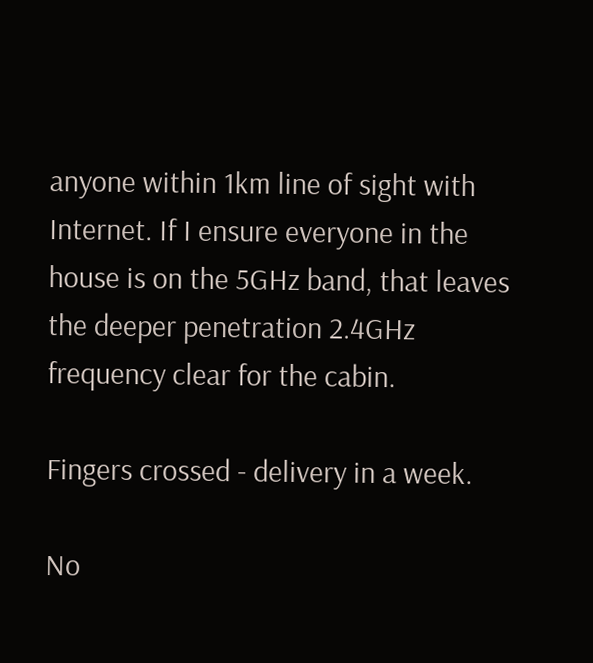anyone within 1km line of sight with Internet. If I ensure everyone in the house is on the 5GHz band, that leaves the deeper penetration 2.4GHz frequency clear for the cabin.

Fingers crossed - delivery in a week.

No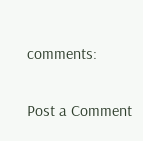comments:

Post a Comment